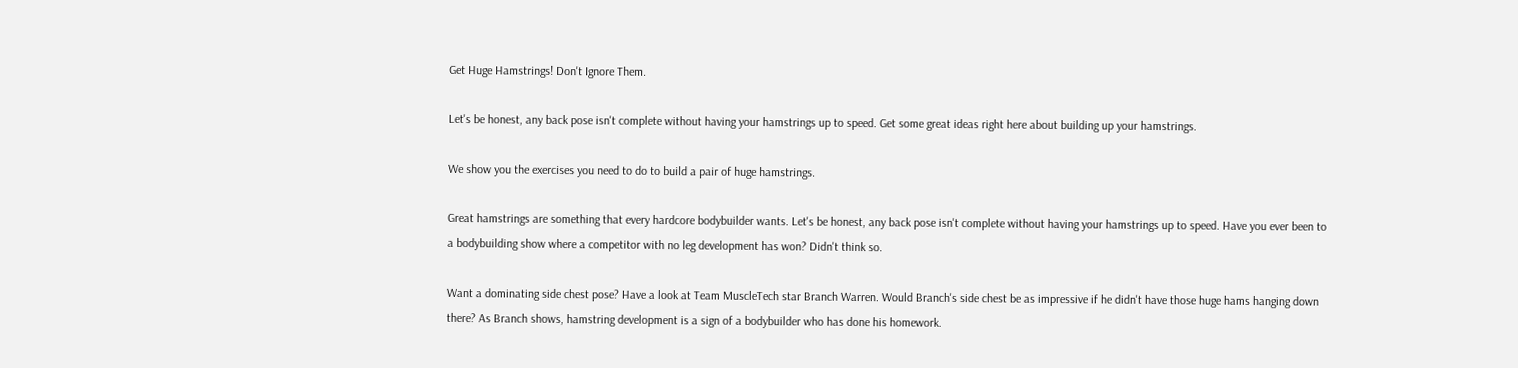Get Huge Hamstrings! Don't Ignore Them.

Let's be honest, any back pose isn't complete without having your hamstrings up to speed. Get some great ideas right here about building up your hamstrings.

We show you the exercises you need to do to build a pair of huge hamstrings.

Great hamstrings are something that every hardcore bodybuilder wants. Let's be honest, any back pose isn't complete without having your hamstrings up to speed. Have you ever been to a bodybuilding show where a competitor with no leg development has won? Didn't think so.

Want a dominating side chest pose? Have a look at Team MuscleTech star Branch Warren. Would Branch's side chest be as impressive if he didn't have those huge hams hanging down there? As Branch shows, hamstring development is a sign of a bodybuilder who has done his homework.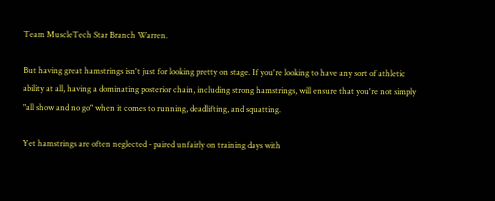Team MuscleTech Star Branch Warren.

But having great hamstrings isn't just for looking pretty on stage. If you're looking to have any sort of athletic ability at all, having a dominating posterior chain, including strong hamstrings, will ensure that you're not simply "all show and no go" when it comes to running, deadlifting, and squatting.

Yet hamstrings are often neglected - paired unfairly on training days with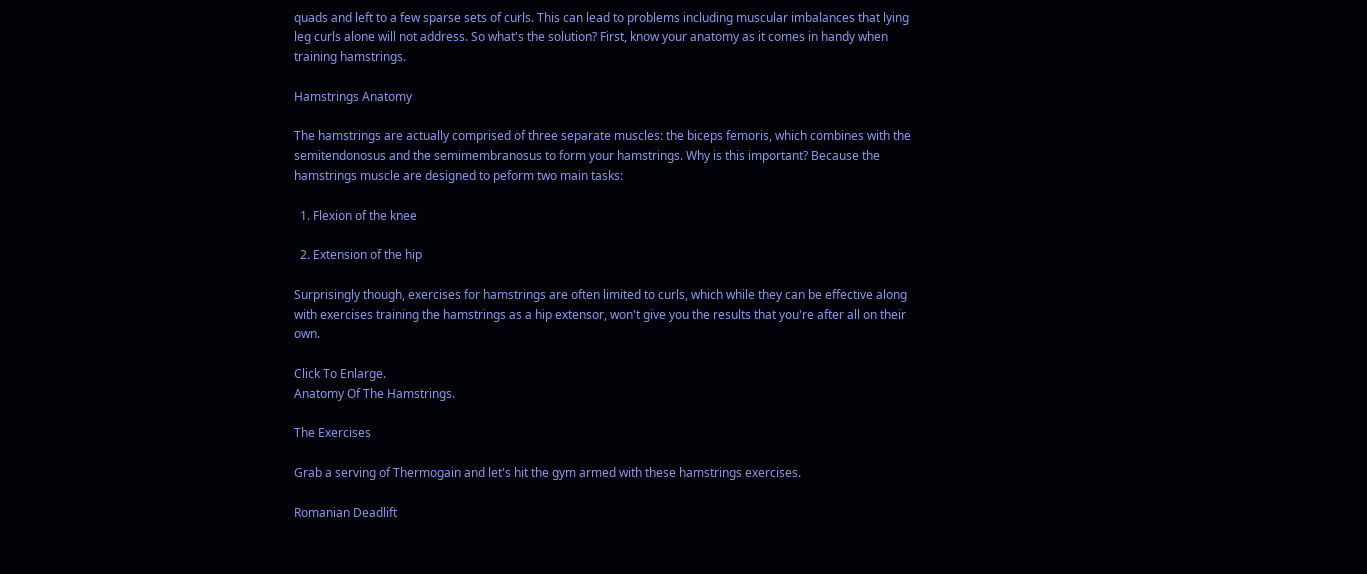quads and left to a few sparse sets of curls. This can lead to problems including muscular imbalances that lying leg curls alone will not address. So what's the solution? First, know your anatomy as it comes in handy when training hamstrings.

Hamstrings Anatomy

The hamstrings are actually comprised of three separate muscles: the biceps femoris, which combines with the semitendonosus and the semimembranosus to form your hamstrings. Why is this important? Because the hamstrings muscle are designed to peform two main tasks:

  1. Flexion of the knee

  2. Extension of the hip

Surprisingly though, exercises for hamstrings are often limited to curls, which while they can be effective along with exercises training the hamstrings as a hip extensor, won't give you the results that you're after all on their own.

Click To Enlarge.
Anatomy Of The Hamstrings.

The Exercises

Grab a serving of Thermogain and let's hit the gym armed with these hamstrings exercises.

Romanian Deadlift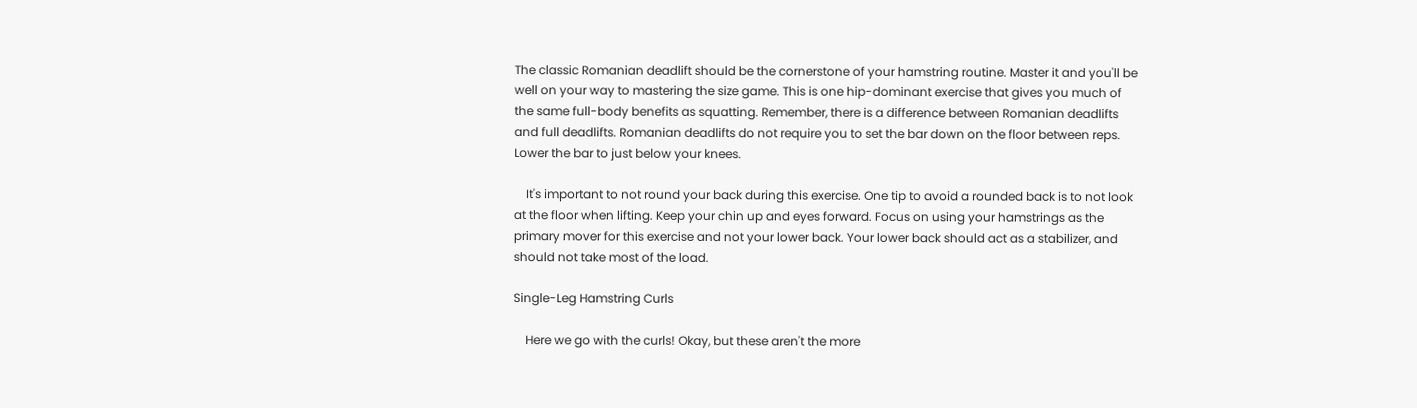The classic Romanian deadlift should be the cornerstone of your hamstring routine. Master it and you'll be well on your way to mastering the size game. This is one hip-dominant exercise that gives you much of the same full-body benefits as squatting. Remember, there is a difference between Romanian deadlifts and full deadlifts. Romanian deadlifts do not require you to set the bar down on the floor between reps. Lower the bar to just below your knees.

    It's important to not round your back during this exercise. One tip to avoid a rounded back is to not look at the floor when lifting. Keep your chin up and eyes forward. Focus on using your hamstrings as the primary mover for this exercise and not your lower back. Your lower back should act as a stabilizer, and should not take most of the load.

Single-Leg Hamstring Curls

    Here we go with the curls! Okay, but these aren't the more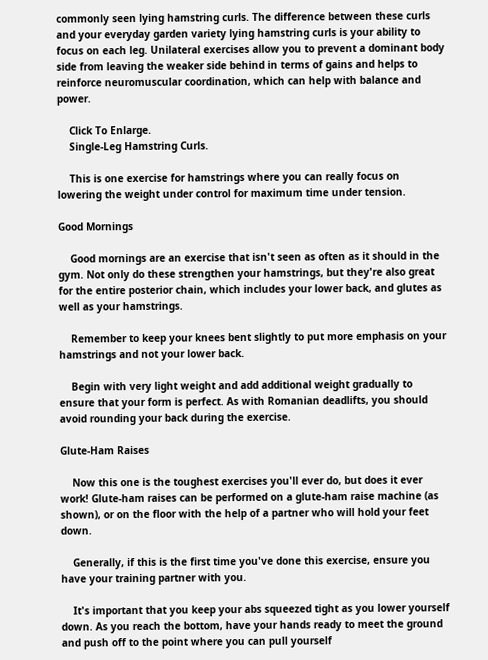commonly seen lying hamstring curls. The difference between these curls and your everyday garden variety lying hamstring curls is your ability to focus on each leg. Unilateral exercises allow you to prevent a dominant body side from leaving the weaker side behind in terms of gains and helps to reinforce neuromuscular coordination, which can help with balance and power.

    Click To Enlarge.
    Single-Leg Hamstring Curls.

    This is one exercise for hamstrings where you can really focus on lowering the weight under control for maximum time under tension.

Good Mornings

    Good mornings are an exercise that isn't seen as often as it should in the gym. Not only do these strengthen your hamstrings, but they're also great for the entire posterior chain, which includes your lower back, and glutes as well as your hamstrings.

    Remember to keep your knees bent slightly to put more emphasis on your hamstrings and not your lower back.

    Begin with very light weight and add additional weight gradually to ensure that your form is perfect. As with Romanian deadlifts, you should avoid rounding your back during the exercise.

Glute-Ham Raises

    Now this one is the toughest exercises you'll ever do, but does it ever work! Glute-ham raises can be performed on a glute-ham raise machine (as shown), or on the floor with the help of a partner who will hold your feet down.

    Generally, if this is the first time you've done this exercise, ensure you have your training partner with you.

    It's important that you keep your abs squeezed tight as you lower yourself down. As you reach the bottom, have your hands ready to meet the ground and push off to the point where you can pull yourself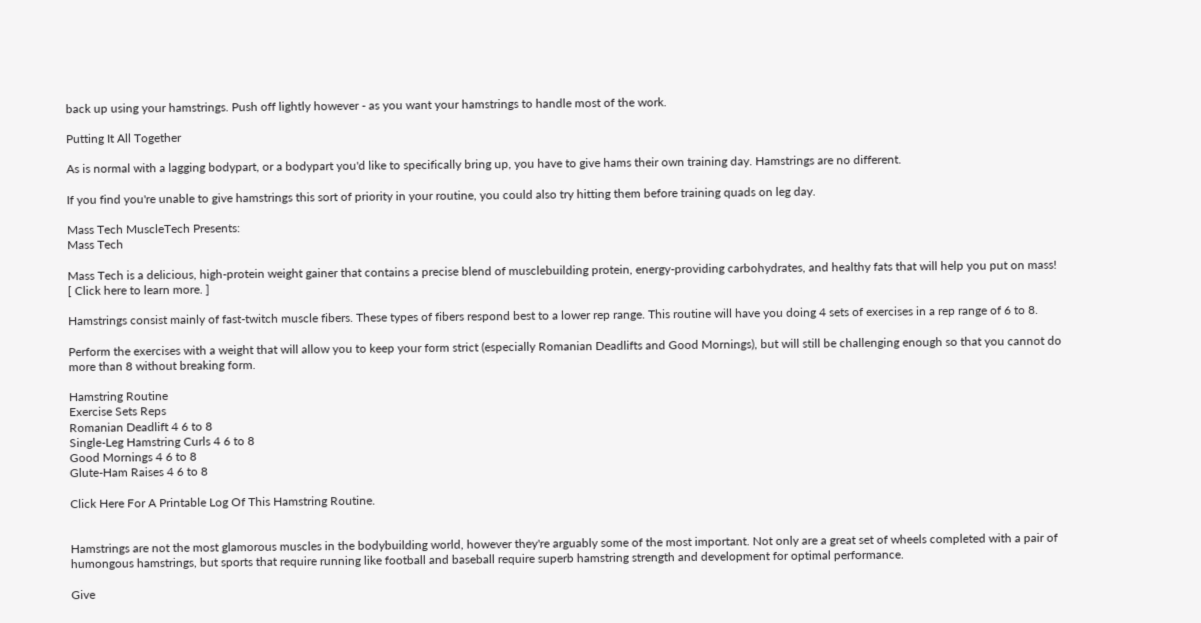back up using your hamstrings. Push off lightly however - as you want your hamstrings to handle most of the work.

Putting It All Together

As is normal with a lagging bodypart, or a bodypart you'd like to specifically bring up, you have to give hams their own training day. Hamstrings are no different.

If you find you're unable to give hamstrings this sort of priority in your routine, you could also try hitting them before training quads on leg day.

Mass Tech MuscleTech Presents:
Mass Tech

Mass Tech is a delicious, high-protein weight gainer that contains a precise blend of musclebuilding protein, energy-providing carbohydrates, and healthy fats that will help you put on mass!
[ Click here to learn more. ]

Hamstrings consist mainly of fast-twitch muscle fibers. These types of fibers respond best to a lower rep range. This routine will have you doing 4 sets of exercises in a rep range of 6 to 8.

Perform the exercises with a weight that will allow you to keep your form strict (especially Romanian Deadlifts and Good Mornings), but will still be challenging enough so that you cannot do more than 8 without breaking form.

Hamstring Routine
Exercise Sets Reps
Romanian Deadlift 4 6 to 8
Single-Leg Hamstring Curls 4 6 to 8
Good Mornings 4 6 to 8
Glute-Ham Raises 4 6 to 8

Click Here For A Printable Log Of This Hamstring Routine.


Hamstrings are not the most glamorous muscles in the bodybuilding world, however they're arguably some of the most important. Not only are a great set of wheels completed with a pair of humongous hamstrings, but sports that require running like football and baseball require superb hamstring strength and development for optimal performance.

Give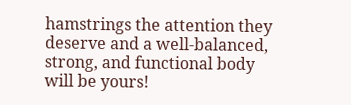hamstrings the attention they deserve and a well-balanced, strong, and functional body will be yours!